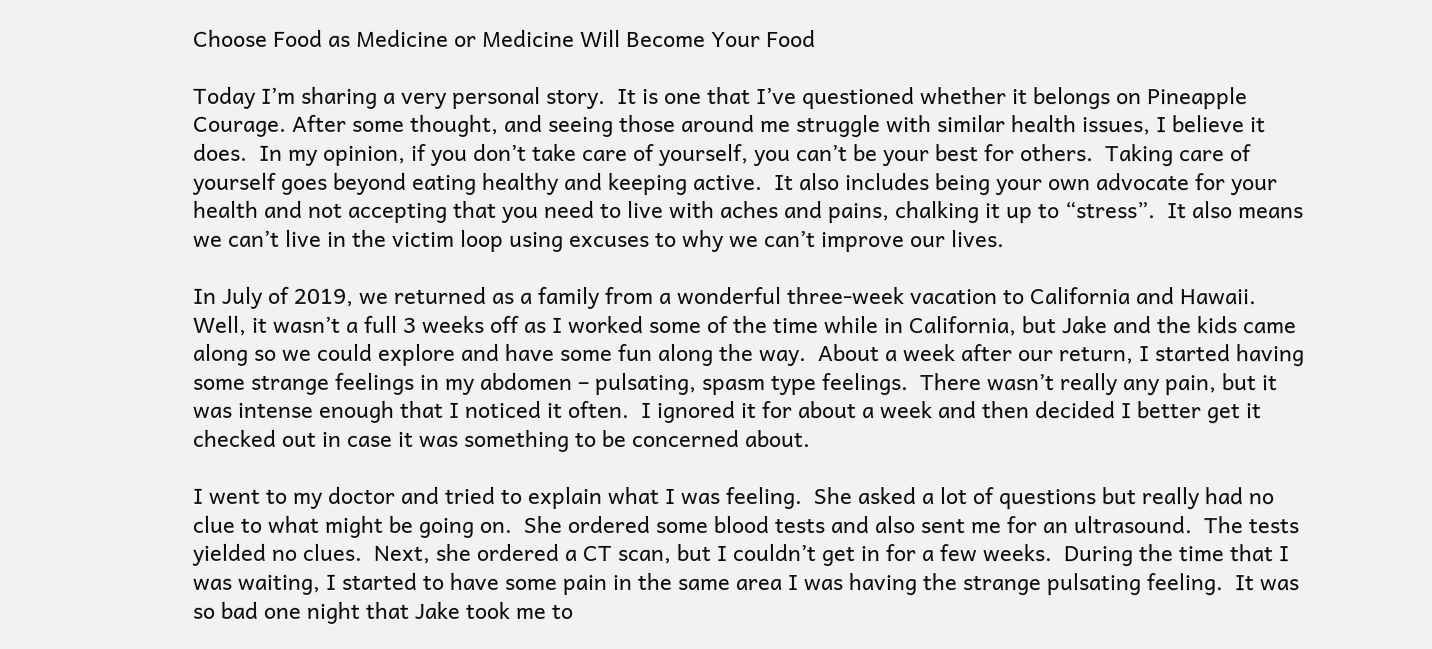Choose Food as Medicine or Medicine Will Become Your Food

Today I’m sharing a very personal story.  It is one that I’ve questioned whether it belongs on Pineapple Courage. After some thought, and seeing those around me struggle with similar health issues, I believe it does.  In my opinion, if you don’t take care of yourself, you can’t be your best for others.  Taking care of yourself goes beyond eating healthy and keeping active.  It also includes being your own advocate for your health and not accepting that you need to live with aches and pains, chalking it up to “stress”.  It also means we can’t live in the victim loop using excuses to why we can’t improve our lives.

In July of 2019, we returned as a family from a wonderful three-week vacation to California and Hawaii.  Well, it wasn’t a full 3 weeks off as I worked some of the time while in California, but Jake and the kids came along so we could explore and have some fun along the way.  About a week after our return, I started having some strange feelings in my abdomen – pulsating, spasm type feelings.  There wasn’t really any pain, but it was intense enough that I noticed it often.  I ignored it for about a week and then decided I better get it checked out in case it was something to be concerned about.

I went to my doctor and tried to explain what I was feeling.  She asked a lot of questions but really had no clue to what might be going on.  She ordered some blood tests and also sent me for an ultrasound.  The tests yielded no clues.  Next, she ordered a CT scan, but I couldn’t get in for a few weeks.  During the time that I was waiting, I started to have some pain in the same area I was having the strange pulsating feeling.  It was so bad one night that Jake took me to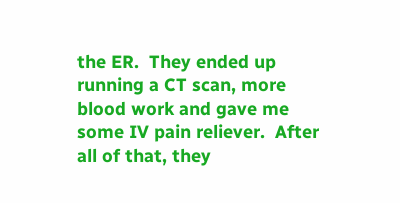the ER.  They ended up running a CT scan, more blood work and gave me some IV pain reliever.  After all of that, they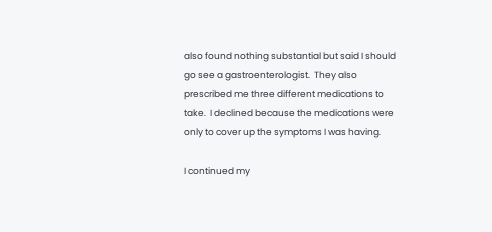also found nothing substantial but said I should go see a gastroenterologist.  They also prescribed me three different medications to take.  I declined because the medications were only to cover up the symptoms I was having.

I continued my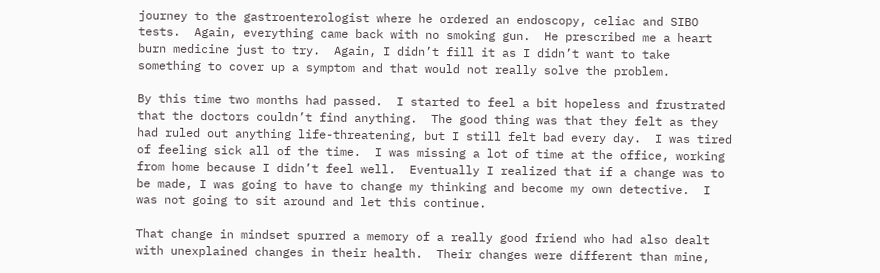journey to the gastroenterologist where he ordered an endoscopy, celiac and SIBO tests.  Again, everything came back with no smoking gun.  He prescribed me a heart burn medicine just to try.  Again, I didn’t fill it as I didn’t want to take something to cover up a symptom and that would not really solve the problem.

By this time two months had passed.  I started to feel a bit hopeless and frustrated that the doctors couldn’t find anything.  The good thing was that they felt as they had ruled out anything life-threatening, but I still felt bad every day.  I was tired of feeling sick all of the time.  I was missing a lot of time at the office, working from home because I didn’t feel well.  Eventually I realized that if a change was to be made, I was going to have to change my thinking and become my own detective.  I was not going to sit around and let this continue.

That change in mindset spurred a memory of a really good friend who had also dealt with unexplained changes in their health.  Their changes were different than mine,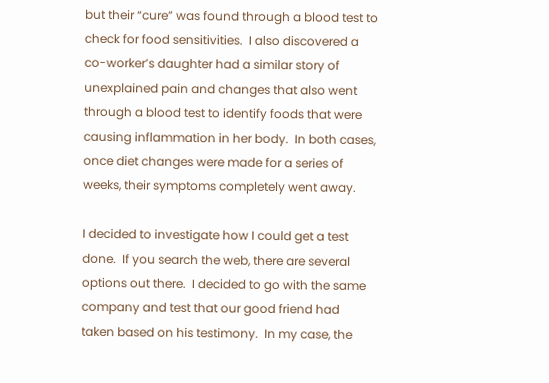but their “cure” was found through a blood test to check for food sensitivities.  I also discovered a co-worker’s daughter had a similar story of unexplained pain and changes that also went through a blood test to identify foods that were causing inflammation in her body.  In both cases, once diet changes were made for a series of weeks, their symptoms completely went away.

I decided to investigate how I could get a test done.  If you search the web, there are several options out there.  I decided to go with the same company and test that our good friend had taken based on his testimony.  In my case, the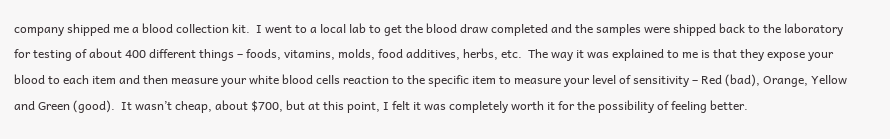company shipped me a blood collection kit.  I went to a local lab to get the blood draw completed and the samples were shipped back to the laboratory for testing of about 400 different things – foods, vitamins, molds, food additives, herbs, etc.  The way it was explained to me is that they expose your blood to each item and then measure your white blood cells reaction to the specific item to measure your level of sensitivity – Red (bad), Orange, Yellow and Green (good).  It wasn’t cheap, about $700, but at this point, I felt it was completely worth it for the possibility of feeling better.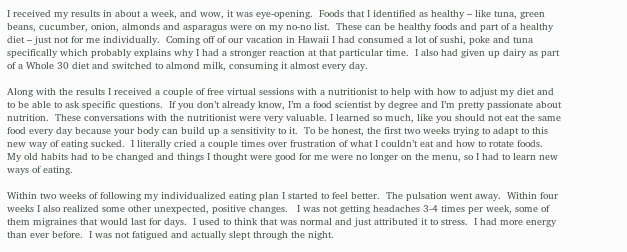I received my results in about a week, and wow, it was eye-opening.  Foods that I identified as healthy – like tuna, green beans, cucumber, onion, almonds and asparagus were on my no-no list.  These can be healthy foods and part of a healthy diet – just not for me individually.  Coming off of our vacation in Hawaii I had consumed a lot of sushi, poke and tuna specifically which probably explains why I had a stronger reaction at that particular time.  I also had given up dairy as part of a Whole 30 diet and switched to almond milk, consuming it almost every day.

Along with the results I received a couple of free virtual sessions with a nutritionist to help with how to adjust my diet and to be able to ask specific questions.  If you don’t already know, I’m a food scientist by degree and I’m pretty passionate about nutrition.  These conversations with the nutritionist were very valuable. I learned so much, like you should not eat the same food every day because your body can build up a sensitivity to it.  To be honest, the first two weeks trying to adapt to this new way of eating sucked.  I literally cried a couple times over frustration of what I couldn’t eat and how to rotate foods.  My old habits had to be changed and things I thought were good for me were no longer on the menu, so I had to learn new ways of eating.

Within two weeks of following my individualized eating plan I started to feel better.  The pulsation went away.  Within four weeks I also realized some other unexpected, positive changes.   I was not getting headaches 3-4 times per week, some of them migraines that would last for days.  I used to think that was normal and just attributed it to stress.  I had more energy than ever before.  I was not fatigued and actually slept through the night.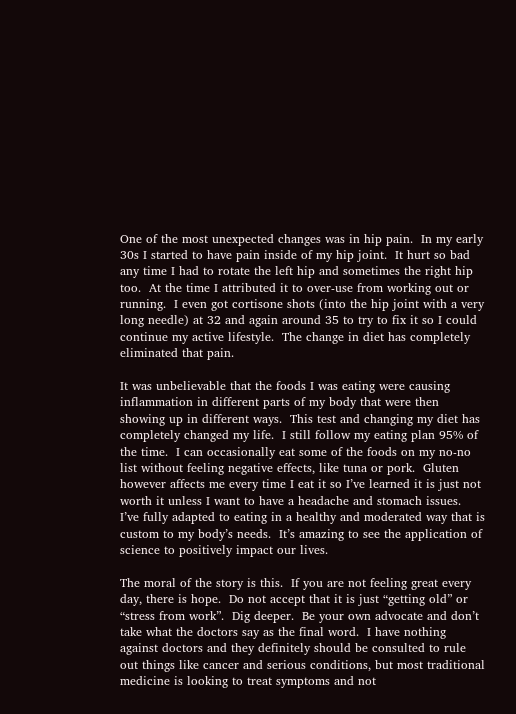One of the most unexpected changes was in hip pain.  In my early 30s I started to have pain inside of my hip joint.  It hurt so bad any time I had to rotate the left hip and sometimes the right hip too.  At the time I attributed it to over-use from working out or running.  I even got cortisone shots (into the hip joint with a very long needle) at 32 and again around 35 to try to fix it so I could continue my active lifestyle.  The change in diet has completely eliminated that pain.

It was unbelievable that the foods I was eating were causing inflammation in different parts of my body that were then showing up in different ways.  This test and changing my diet has completely changed my life.  I still follow my eating plan 95% of the time.  I can occasionally eat some of the foods on my no-no list without feeling negative effects, like tuna or pork.  Gluten however affects me every time I eat it so I’ve learned it is just not worth it unless I want to have a headache and stomach issues.  I’ve fully adapted to eating in a healthy and moderated way that is custom to my body’s needs.  It’s amazing to see the application of science to positively impact our lives.

The moral of the story is this.  If you are not feeling great every day, there is hope.  Do not accept that it is just “getting old” or “stress from work”.  Dig deeper.  Be your own advocate and don’t take what the doctors say as the final word.  I have nothing against doctors and they definitely should be consulted to rule out things like cancer and serious conditions, but most traditional medicine is looking to treat symptoms and not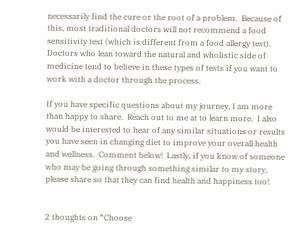necessarily find the cure or the root of a problem.  Because of this, most traditional doctors will not recommend a food sensitivity test (which is different from a food allergy test).  Doctors who lean toward the natural and wholistic side of medicine tend to believe in these types of tests if you want to work with a doctor through the process.

If you have specific questions about my journey, I am more than happy to share.  Reach out to me at to learn more.  I also would be interested to hear of any similar situations or results you have seen in changing diet to improve your overall health and wellness.  Comment below!  Lastly, if you know of someone who may be going through something similar to my story, please share so that they can find health and happiness too!


2 thoughts on “Choose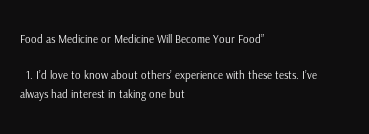Food as Medicine or Medicine Will Become Your Food”

  1. I’d love to know about others’ experience with these tests. I’ve always had interest in taking one but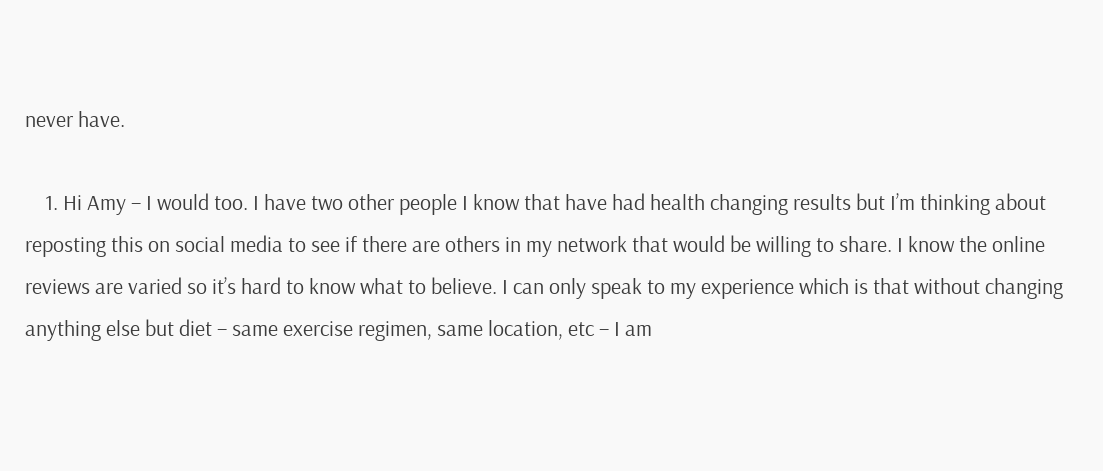never have.

    1. Hi Amy – I would too. I have two other people I know that have had health changing results but I’m thinking about reposting this on social media to see if there are others in my network that would be willing to share. I know the online reviews are varied so it’s hard to know what to believe. I can only speak to my experience which is that without changing anything else but diet – same exercise regimen, same location, etc – I am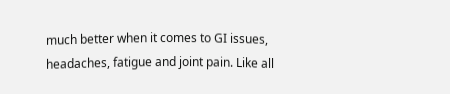much better when it comes to GI issues, headaches, fatigue and joint pain. Like all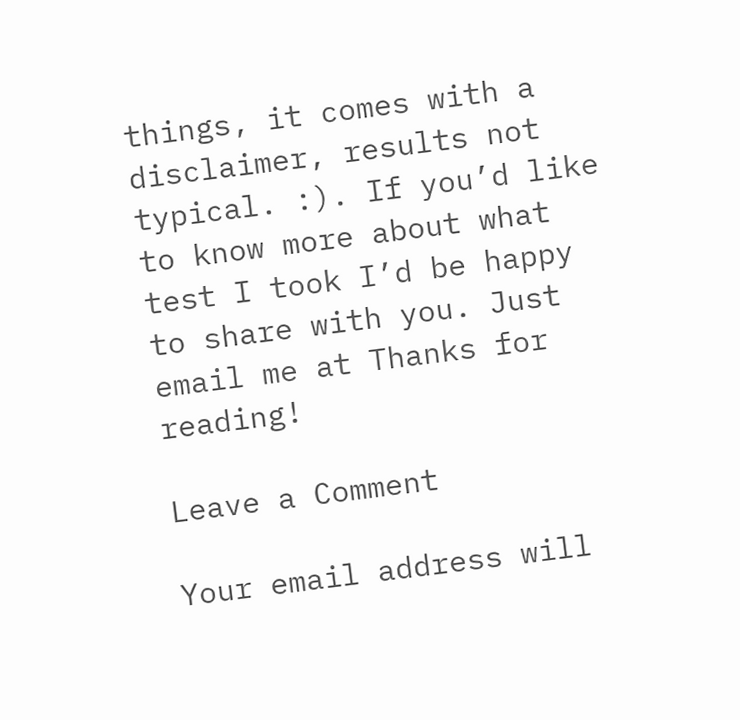things, it comes with a disclaimer, results not typical. :). If you’d like to know more about what test I took I’d be happy to share with you. Just email me at Thanks for reading!

Leave a Comment

Your email address will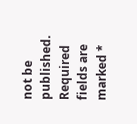not be published. Required fields are marked *